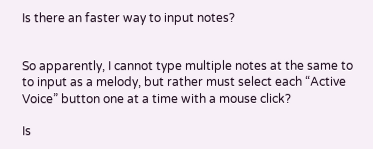Is there an faster way to input notes?


So apparently, I cannot type multiple notes at the same to to input as a melody, but rather must select each “Active Voice” button one at a time with a mouse click?

Is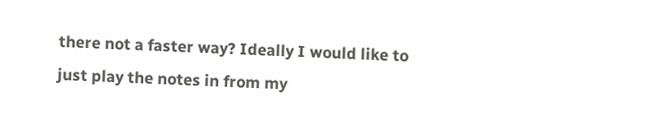there not a faster way? Ideally I would like to just play the notes in from my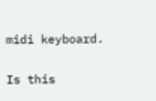midi keyboard.

Is this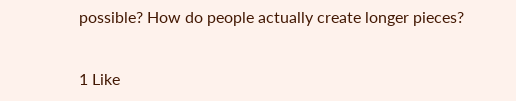possible? How do people actually create longer pieces?


1 Like